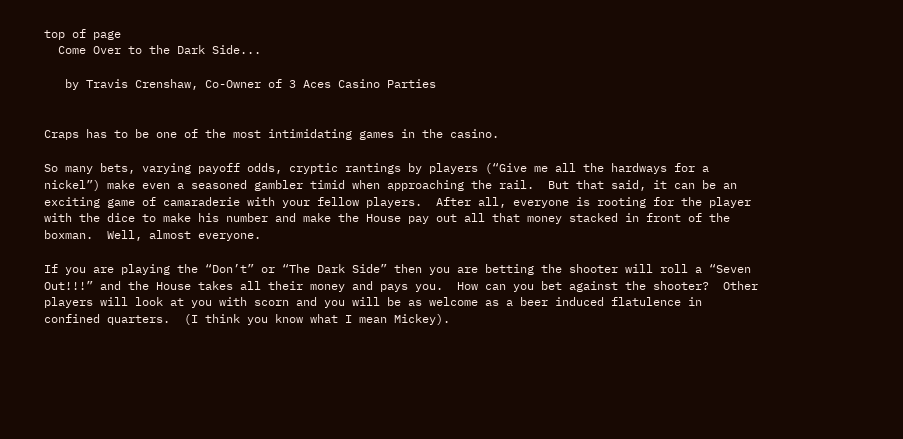top of page
  Come Over to the Dark Side...

   by Travis Crenshaw, Co-Owner of 3 Aces Casino Parties


Craps has to be one of the most intimidating games in the casino.

So many bets, varying payoff odds, cryptic rantings by players (“Give me all the hardways for a nickel”) make even a seasoned gambler timid when approaching the rail.  But that said, it can be an exciting game of camaraderie with your fellow players.  After all, everyone is rooting for the player with the dice to make his number and make the House pay out all that money stacked in front of the boxman.  Well, almost everyone.

If you are playing the “Don’t” or “The Dark Side” then you are betting the shooter will roll a “Seven Out!!!” and the House takes all their money and pays you.  How can you bet against the shooter?  Other players will look at you with scorn and you will be as welcome as a beer induced flatulence in confined quarters.  (I think you know what I mean Mickey).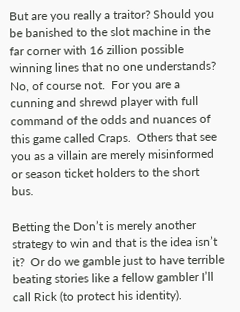But are you really a traitor? Should you be banished to the slot machine in the far corner with 16 zillion possible winning lines that no one understands? No, of course not.  For you are a cunning and shrewd player with full command of the odds and nuances of this game called Craps.  Others that see you as a villain are merely misinformed or season ticket holders to the short bus.

Betting the Don’t is merely another strategy to win and that is the idea isn’t it?  Or do we gamble just to have terrible beating stories like a fellow gambler I’ll call Rick (to protect his identity).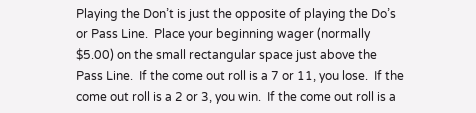Playing the Don’t is just the opposite of playing the Do’s or Pass Line.  Place your beginning wager (normally $5.00) on the small rectangular space just above the Pass Line.  If the come out roll is a 7 or 11, you lose.  If the come out roll is a 2 or 3, you win.  If the come out roll is a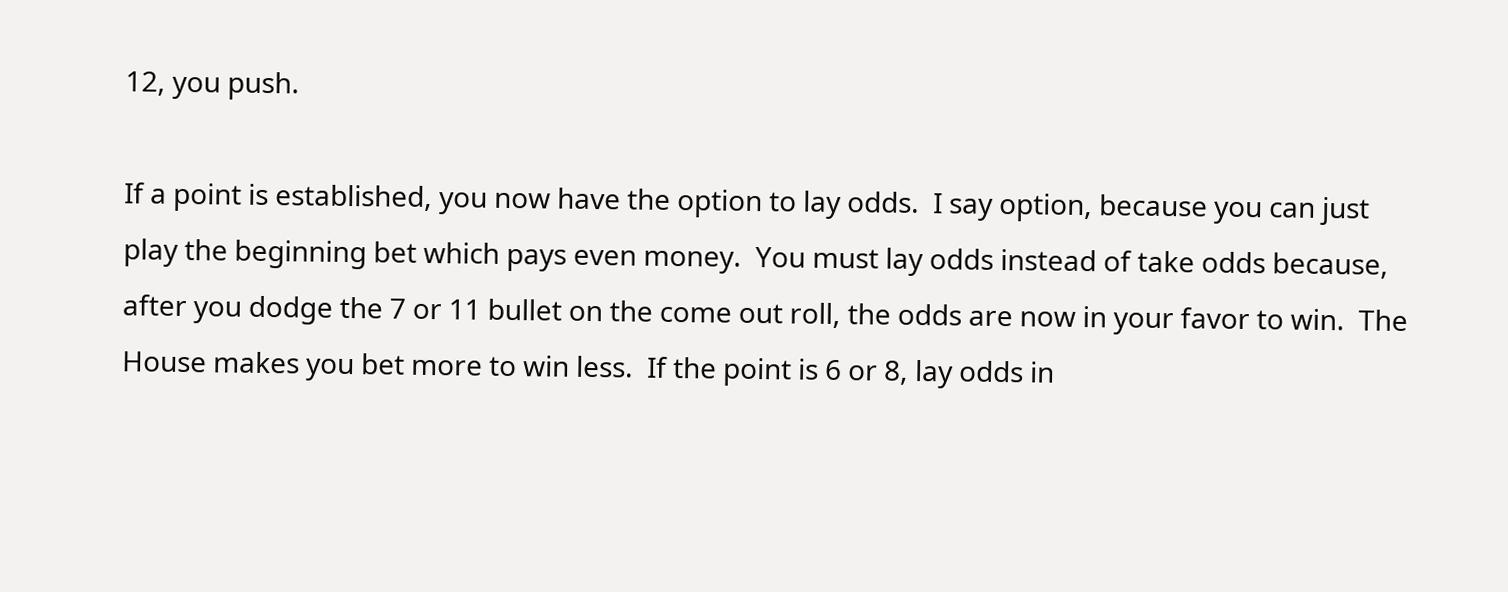12, you push.

If a point is established, you now have the option to lay odds.  I say option, because you can just play the beginning bet which pays even money.  You must lay odds instead of take odds because, after you dodge the 7 or 11 bullet on the come out roll, the odds are now in your favor to win.  The House makes you bet more to win less.  If the point is 6 or 8, lay odds in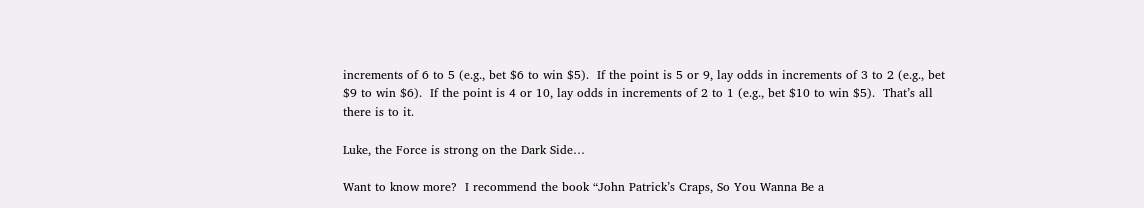increments of 6 to 5 (e.g., bet $6 to win $5).  If the point is 5 or 9, lay odds in increments of 3 to 2 (e.g., bet $9 to win $6).  If the point is 4 or 10, lay odds in increments of 2 to 1 (e.g., bet $10 to win $5).  That’s all there is to it.

Luke, the Force is strong on the Dark Side…

Want to know more?  I recommend the book “John Patrick’s Craps, So You Wanna Be a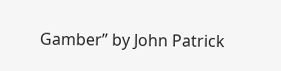Gamber” by John Patrick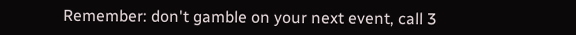Remember: don't gamble on your next event, call 3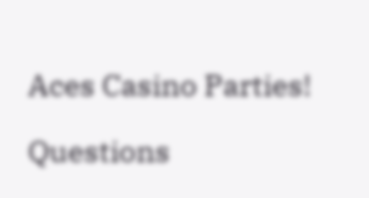Aces Casino Parties!

Questions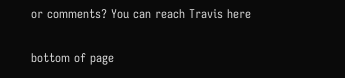or comments? You can reach Travis here

bottom of page